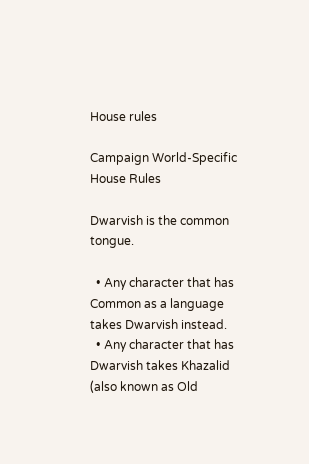House rules

Campaign World-Specific House Rules

Dwarvish is the common tongue.

  • Any character that has Common as a language takes Dwarvish instead.
  • Any character that has Dwarvish takes Khazalid (also known as Old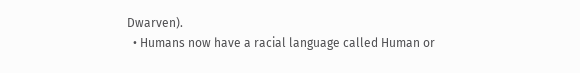Dwarven).
  • Humans now have a racial language called Human or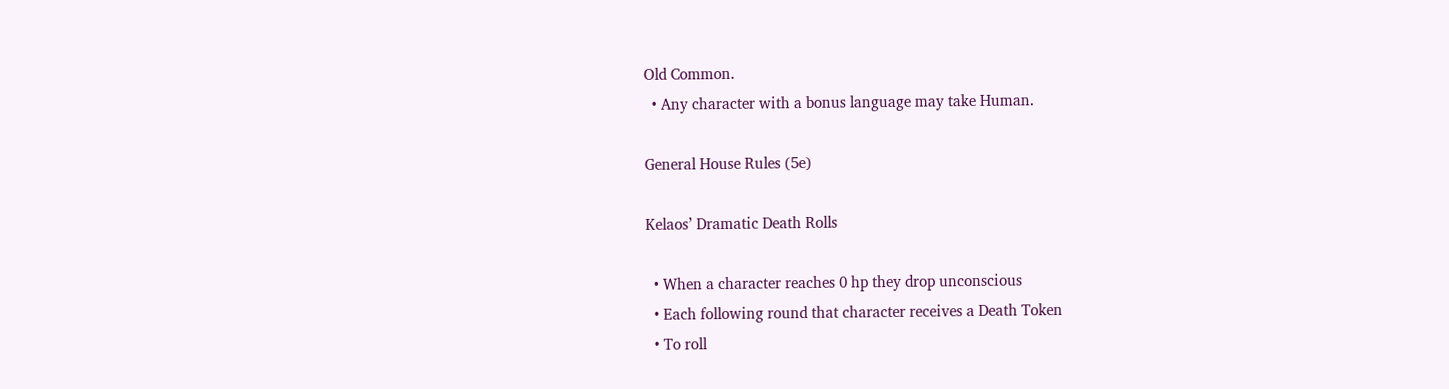Old Common.
  • Any character with a bonus language may take Human.

General House Rules (5e)

Kelaos’ Dramatic Death Rolls

  • When a character reaches 0 hp they drop unconscious
  • Each following round that character receives a Death Token
  • To roll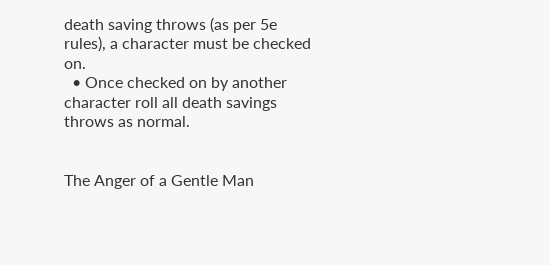death saving throws (as per 5e rules), a character must be checked on.
  • Once checked on by another character roll all death savings throws as normal.


The Anger of a Gentle Man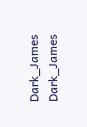Dark_James Dark_James